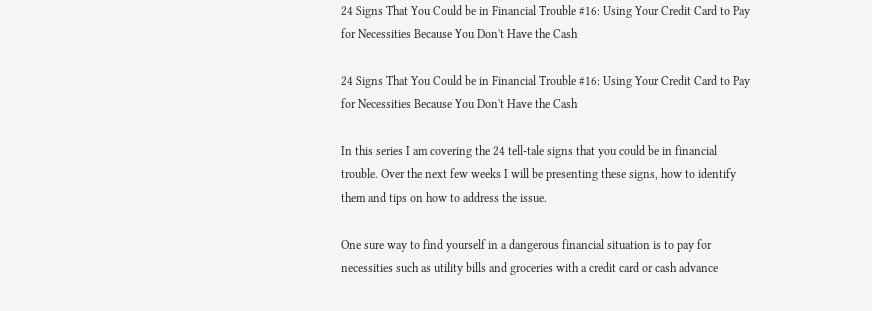24 Signs That You Could be in Financial Trouble #16: Using Your Credit Card to Pay for Necessities Because You Don't Have the Cash

24 Signs That You Could be in Financial Trouble #16: Using Your Credit Card to Pay for Necessities Because You Don't Have the Cash

In this series I am covering the 24 tell-tale signs that you could be in financial trouble. Over the next few weeks I will be presenting these signs, how to identify them and tips on how to address the issue.

One sure way to find yourself in a dangerous financial situation is to pay for necessities such as utility bills and groceries with a credit card or cash advance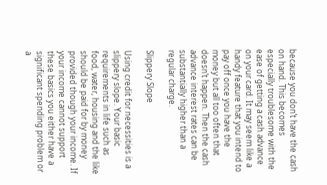because you don’t have the cash on hand. This becomes especially troublesome with the ease of getting a cash advance on your card. It may seem like a handy feature that you intend to pay off once you have the money but all too often that doesn’t happen. Then the cash advance interest rates can be substantially higher than a regular charge.

Slippery Slope

Using credit for necessities is a slippery slope. Your basic requirements in life such as food, water, housing and the like should be paid for by money provided though your income. If your income cannot support these basics you either have a significant spending problem or a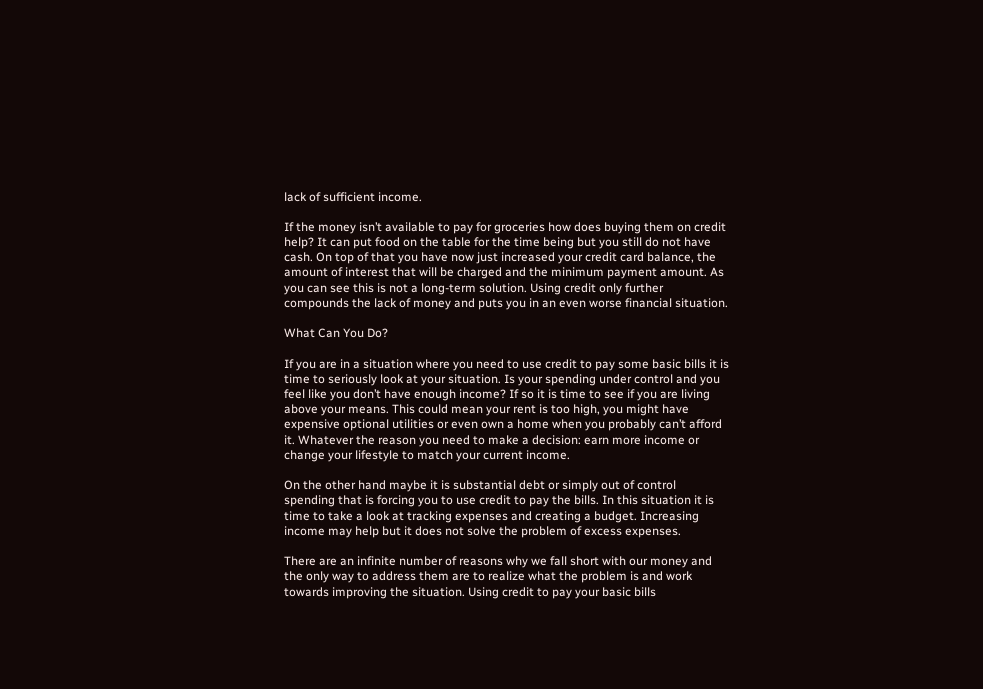lack of sufficient income.

If the money isn’t available to pay for groceries how does buying them on credit help? It can put food on the table for the time being but you still do not have cash. On top of that you have now just increased your credit card balance, the amount of interest that will be charged and the minimum payment amount. As you can see this is not a long-term solution. Using credit only further compounds the lack of money and puts you in an even worse financial situation.

What Can You Do?

If you are in a situation where you need to use credit to pay some basic bills it is time to seriously look at your situation. Is your spending under control and you feel like you don’t have enough income? If so it is time to see if you are living above your means. This could mean your rent is too high, you might have expensive optional utilities or even own a home when you probably can’t afford it. Whatever the reason you need to make a decision: earn more income or change your lifestyle to match your current income.

On the other hand maybe it is substantial debt or simply out of control spending that is forcing you to use credit to pay the bills. In this situation it is time to take a look at tracking expenses and creating a budget. Increasing income may help but it does not solve the problem of excess expenses.

There are an infinite number of reasons why we fall short with our money and the only way to address them are to realize what the problem is and work towards improving the situation. Using credit to pay your basic bills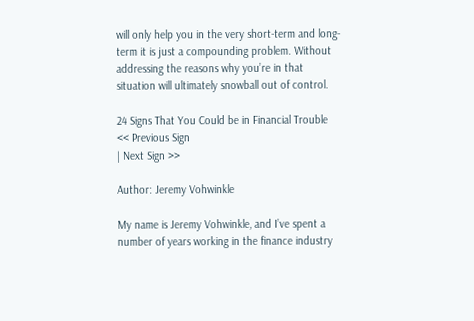will only help you in the very short-term and long-term it is just a compounding problem. Without addressing the reasons why you’re in that situation will ultimately snowball out of control.

24 Signs That You Could be in Financial Trouble
<< Previous Sign
| Next Sign >>

Author: Jeremy Vohwinkle

My name is Jeremy Vohwinkle, and I’ve spent a number of years working in the finance industry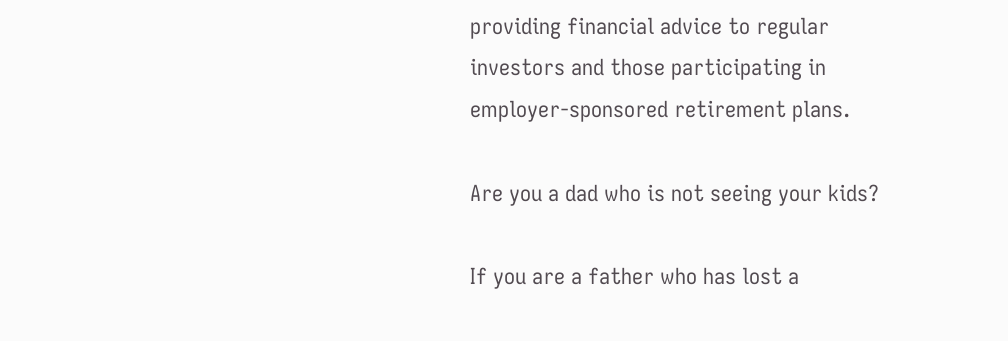providing financial advice to regular investors and those participating in employer-sponsored retirement plans.

Are you a dad who is not seeing your kids?

If you are a father who has lost a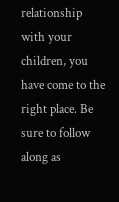relationship with your children, you have come to the right place. Be sure to follow along as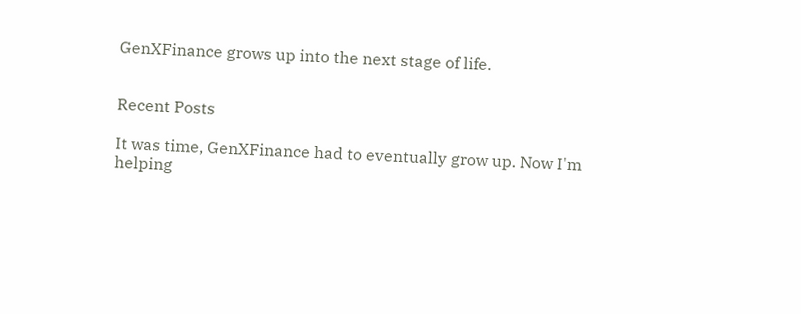GenXFinance grows up into the next stage of life.


Recent Posts

It was time, GenXFinance had to eventually grow up. Now I'm helping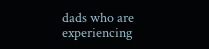dads who are experiencing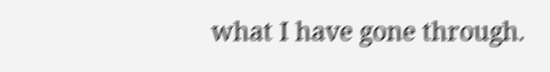what I have gone through.